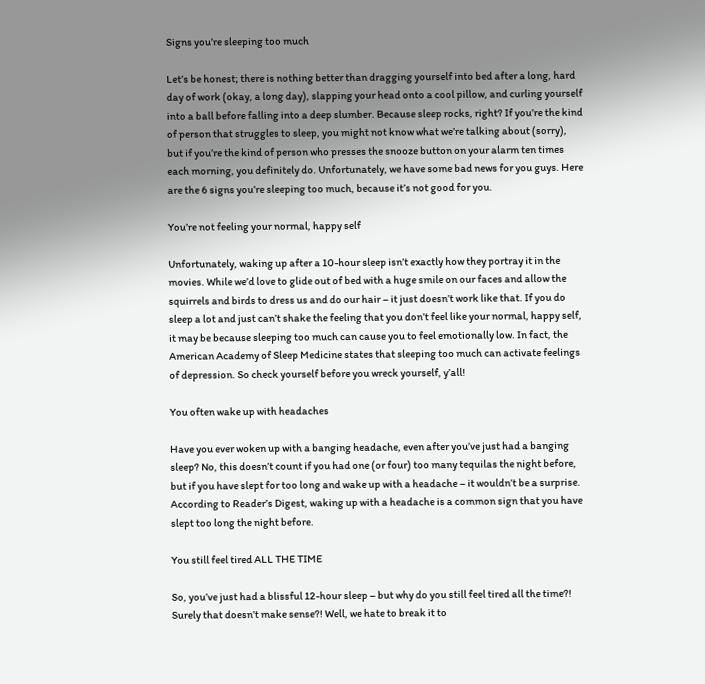Signs you’re sleeping too much

Let’s be honest; there is nothing better than dragging yourself into bed after a long, hard day of work (okay, a long day), slapping your head onto a cool pillow, and curling yourself into a ball before falling into a deep slumber. Because sleep rocks, right? If you’re the kind of person that struggles to sleep, you might not know what we’re talking about (sorry), but if you’re the kind of person who presses the snooze button on your alarm ten times each morning, you definitely do. Unfortunately, we have some bad news for you guys. Here are the 6 signs you’re sleeping too much, because it’s not good for you.

You’re not feeling your normal, happy self

Unfortunately, waking up after a 10-hour sleep isn’t exactly how they portray it in the movies. While we’d love to glide out of bed with a huge smile on our faces and allow the squirrels and birds to dress us and do our hair – it just doesn’t work like that. If you do sleep a lot and just can’t shake the feeling that you don’t feel like your normal, happy self, it may be because sleeping too much can cause you to feel emotionally low. In fact, the American Academy of Sleep Medicine states that sleeping too much can activate feelings of depression. So check yourself before you wreck yourself, y’all!

You often wake up with headaches

Have you ever woken up with a banging headache, even after you’ve just had a banging sleep? No, this doesn’t count if you had one (or four) too many tequilas the night before, but if you have slept for too long and wake up with a headache – it wouldn’t be a surprise. According to Reader’s Digest, waking up with a headache is a common sign that you have slept too long the night before.

You still feel tired ALL THE TIME

So, you’ve just had a blissful 12-hour sleep – but why do you still feel tired all the time?! Surely that doesn’t make sense?! Well, we hate to break it to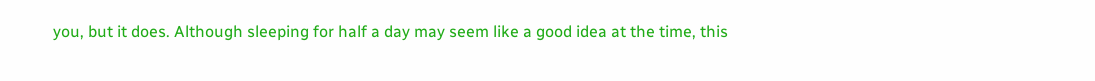you, but it does. Although sleeping for half a day may seem like a good idea at the time, this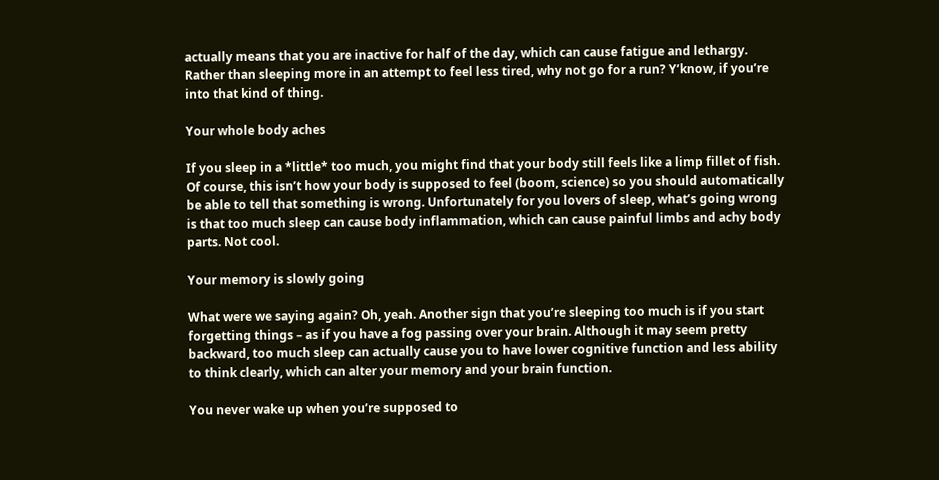actually means that you are inactive for half of the day, which can cause fatigue and lethargy. Rather than sleeping more in an attempt to feel less tired, why not go for a run? Y’know, if you’re into that kind of thing.

Your whole body aches

If you sleep in a *little* too much, you might find that your body still feels like a limp fillet of fish. Of course, this isn’t how your body is supposed to feel (boom, science) so you should automatically be able to tell that something is wrong. Unfortunately for you lovers of sleep, what’s going wrong is that too much sleep can cause body inflammation, which can cause painful limbs and achy body parts. Not cool.

Your memory is slowly going

What were we saying again? Oh, yeah. Another sign that you’re sleeping too much is if you start forgetting things – as if you have a fog passing over your brain. Although it may seem pretty backward, too much sleep can actually cause you to have lower cognitive function and less ability to think clearly, which can alter your memory and your brain function.

You never wake up when you’re supposed to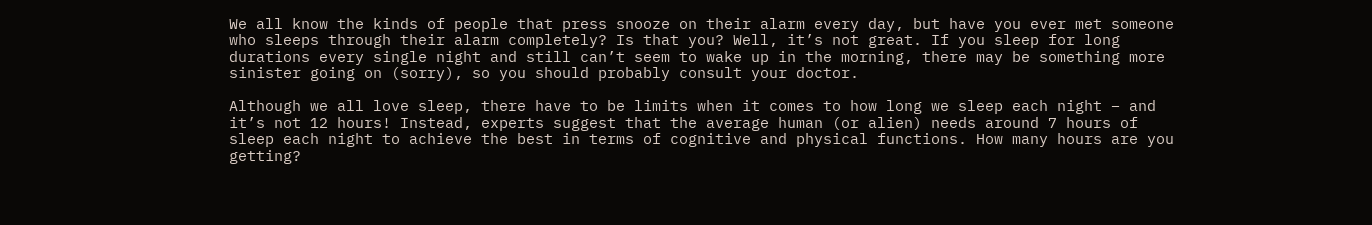We all know the kinds of people that press snooze on their alarm every day, but have you ever met someone who sleeps through their alarm completely? Is that you? Well, it’s not great. If you sleep for long durations every single night and still can’t seem to wake up in the morning, there may be something more sinister going on (sorry), so you should probably consult your doctor.

Although we all love sleep, there have to be limits when it comes to how long we sleep each night – and it’s not 12 hours! Instead, experts suggest that the average human (or alien) needs around 7 hours of sleep each night to achieve the best in terms of cognitive and physical functions. How many hours are you getting?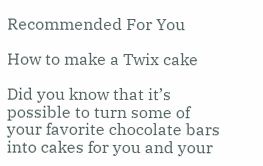Recommended For You

How to make a Twix cake

Did you know that it’s possible to turn some of your favorite chocolate bars into cakes for you and your